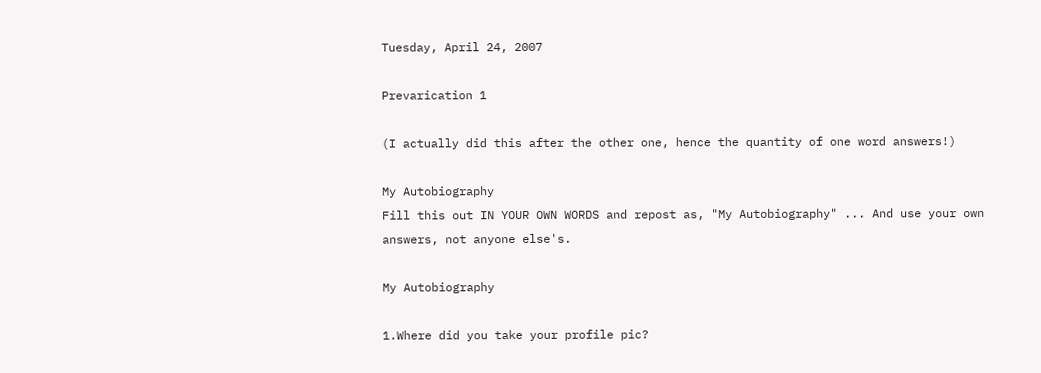Tuesday, April 24, 2007

Prevarication 1

(I actually did this after the other one, hence the quantity of one word answers!)

My Autobiography
Fill this out IN YOUR OWN WORDS and repost as, "My Autobiography" ... And use your own answers, not anyone else's.

My Autobiography

1.Where did you take your profile pic?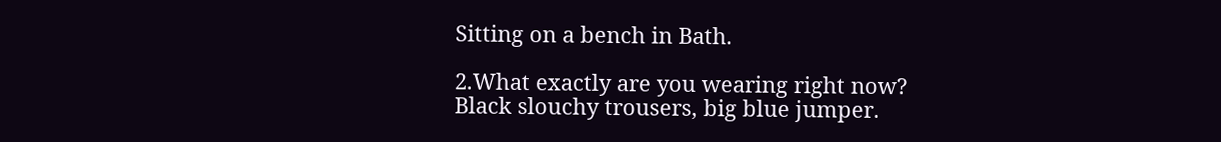Sitting on a bench in Bath.

2.What exactly are you wearing right now?
Black slouchy trousers, big blue jumper.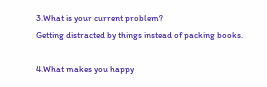3.What is your current problem?
Getting distracted by things instead of packing books.

4.What makes you happy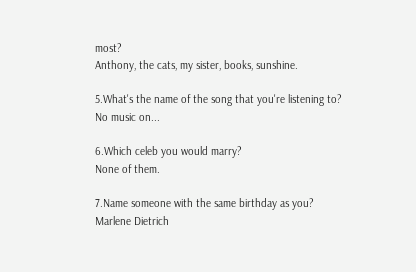most?
Anthony, the cats, my sister, books, sunshine.

5.What's the name of the song that you're listening to?
No music on...

6.Which celeb you would marry?
None of them.

7.Name someone with the same birthday as you?
Marlene Dietrich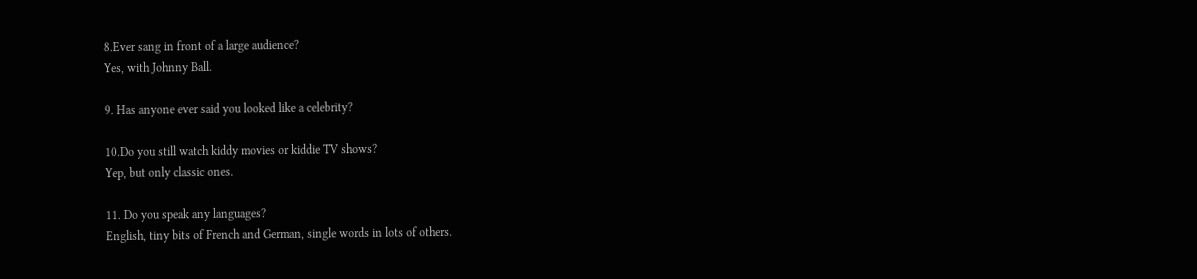8.Ever sang in front of a large audience?
Yes, with Johnny Ball.

9. Has anyone ever said you looked like a celebrity?

10.Do you still watch kiddy movies or kiddie TV shows?
Yep, but only classic ones.

11. Do you speak any languages?
English, tiny bits of French and German, single words in lots of others.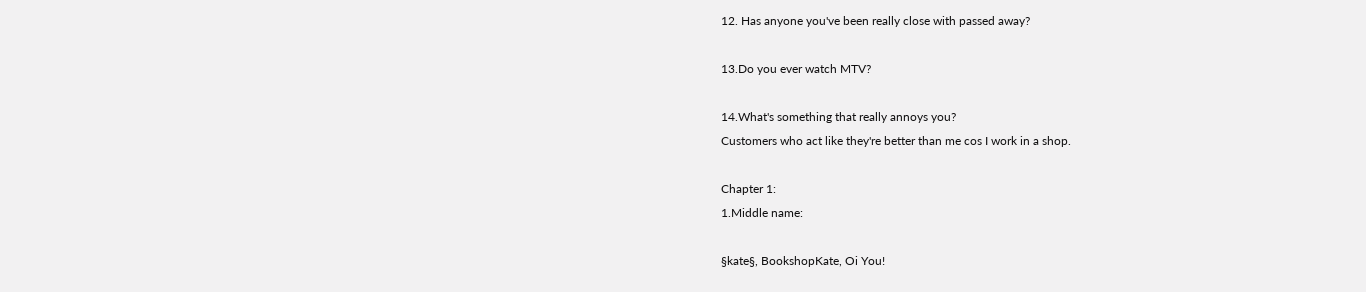12. Has anyone you've been really close with passed away?

13.Do you ever watch MTV?

14.What's something that really annoys you?
Customers who act like they're better than me cos I work in a shop.

Chapter 1:
1.Middle name:

§kate§, BookshopKate, Oi You!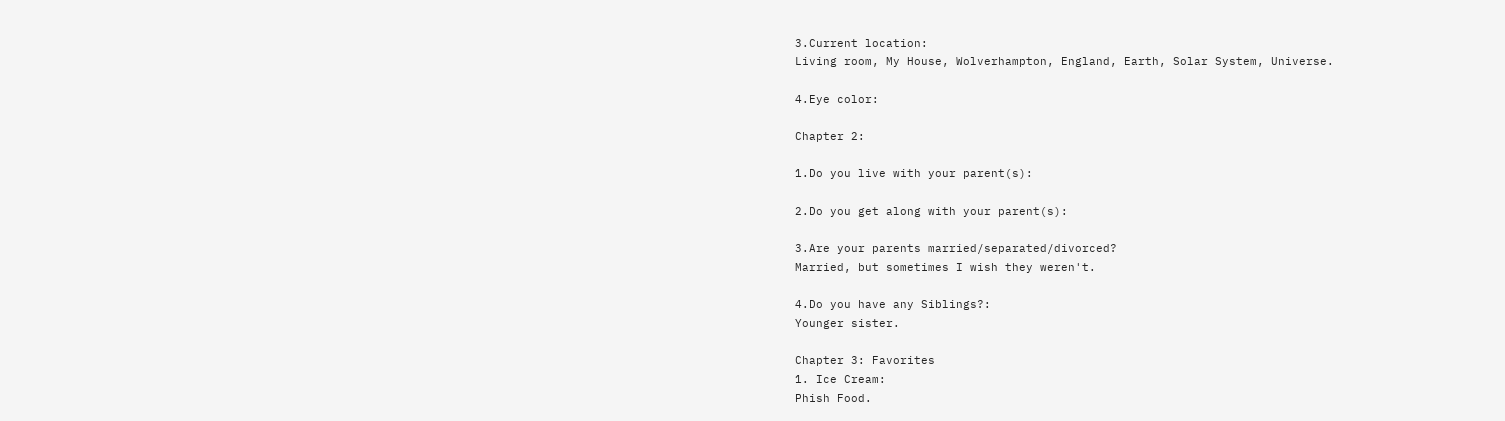3.Current location:
Living room, My House, Wolverhampton, England, Earth, Solar System, Universe.

4.Eye color:

Chapter 2:

1.Do you live with your parent(s):

2.Do you get along with your parent(s):

3.Are your parents married/separated/divorced?
Married, but sometimes I wish they weren't.

4.Do you have any Siblings?:
Younger sister.

Chapter 3: Favorites
1. Ice Cream:
Phish Food.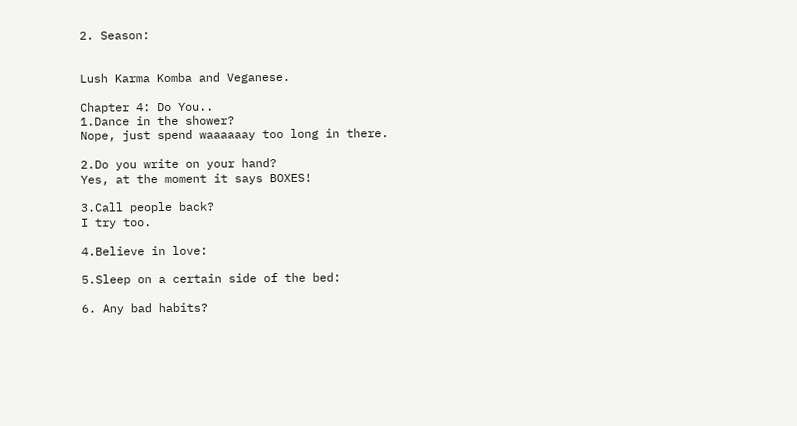2. Season:


Lush Karma Komba and Veganese.

Chapter 4: Do You..
1.Dance in the shower?
Nope, just spend waaaaaay too long in there.

2.Do you write on your hand?
Yes, at the moment it says BOXES!

3.Call people back?
I try too.

4.Believe in love:

5.Sleep on a certain side of the bed:

6. Any bad habits?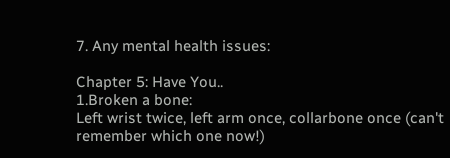7. Any mental health issues:

Chapter 5: Have You..
1.Broken a bone:
Left wrist twice, left arm once, collarbone once (can't remember which one now!)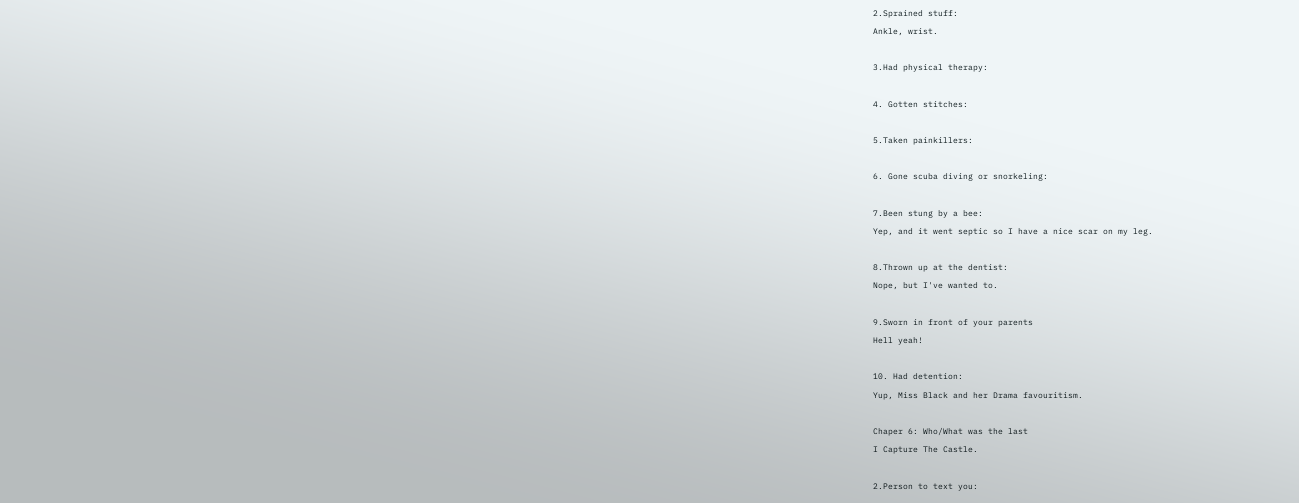2.Sprained stuff:
Ankle, wrist.

3.Had physical therapy:

4. Gotten stitches:

5.Taken painkillers:

6. Gone scuba diving or snorkeling:

7.Been stung by a bee:
Yep, and it went septic so I have a nice scar on my leg.

8.Thrown up at the dentist:
Nope, but I've wanted to.

9.Sworn in front of your parents
Hell yeah!

10. Had detention:
Yup, Miss Black and her Drama favouritism.

Chaper 6: Who/What was the last
I Capture The Castle.

2.Person to text you: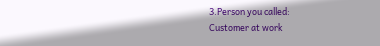3.Person you called:
Customer at work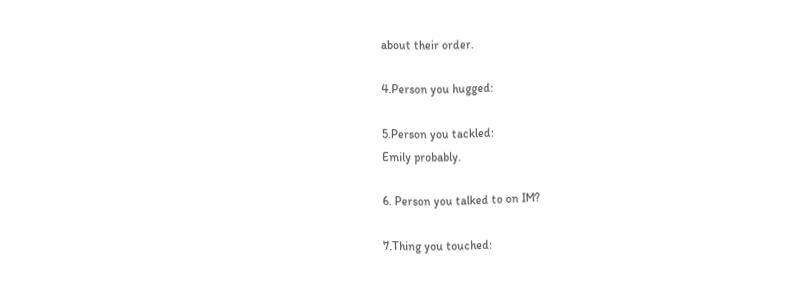about their order.

4.Person you hugged:

5.Person you tackled:
Emily probably.

6. Person you talked to on IM?

7.Thing you touched: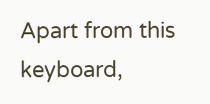Apart from this keyboard,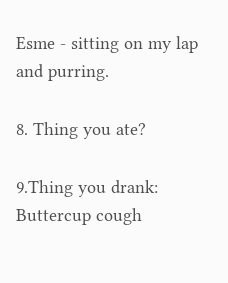Esme - sitting on my lap and purring.

8. Thing you ate?

9.Thing you drank:
Buttercup cough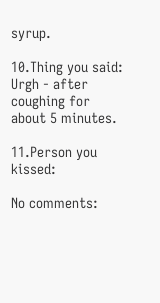syrup.

10.Thing you said:
Urgh - after coughing for about 5 minutes.

11.Person you kissed:

No comments: